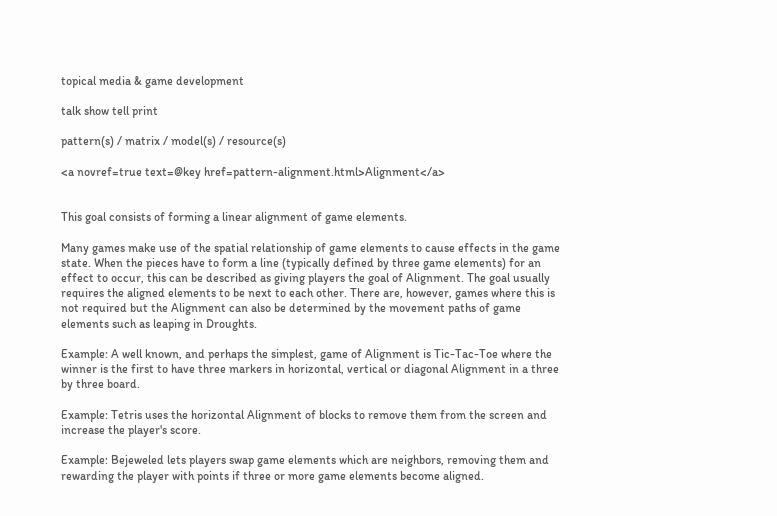topical media & game development

talk show tell print

pattern(s) / matrix / model(s) / resource(s)

<a novref=true text=@key href=pattern-alignment.html>Alignment</a>


This goal consists of forming a linear alignment of game elements.

Many games make use of the spatial relationship of game elements to cause effects in the game state. When the pieces have to form a line (typically defined by three game elements) for an effect to occur, this can be described as giving players the goal of Alignment. The goal usually requires the aligned elements to be next to each other. There are, however, games where this is not required but the Alignment can also be determined by the movement paths of game elements such as leaping in Droughts.

Example: A well known, and perhaps the simplest, game of Alignment is Tic-Tac-Toe where the winner is the first to have three markers in horizontal, vertical or diagonal Alignment in a three by three board.

Example: Tetris uses the horizontal Alignment of blocks to remove them from the screen and increase the player's score.

Example: Bejeweled lets players swap game elements which are neighbors, removing them and rewarding the player with points if three or more game elements become aligned.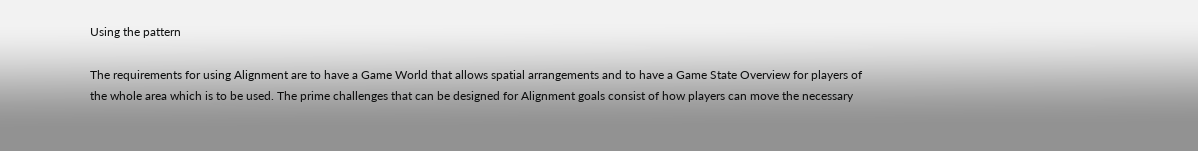Using the pattern

The requirements for using Alignment are to have a Game World that allows spatial arrangements and to have a Game State Overview for players of the whole area which is to be used. The prime challenges that can be designed for Alignment goals consist of how players can move the necessary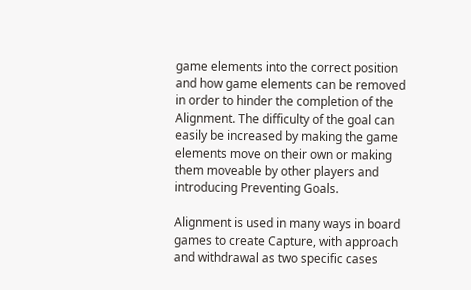game elements into the correct position and how game elements can be removed in order to hinder the completion of the Alignment. The difficulty of the goal can easily be increased by making the game elements move on their own or making them moveable by other players and introducing Preventing Goals.

Alignment is used in many ways in board games to create Capture, with approach and withdrawal as two specific cases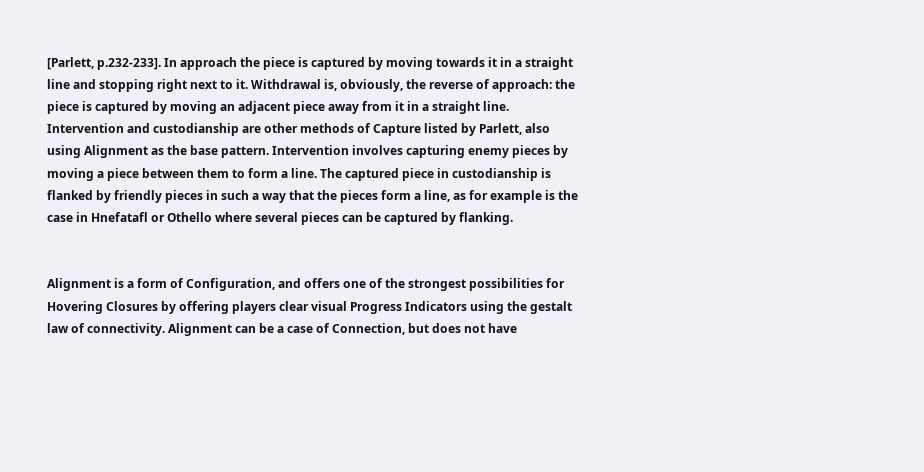[Parlett, p.232-233]. In approach the piece is captured by moving towards it in a straight line and stopping right next to it. Withdrawal is, obviously, the reverse of approach: the piece is captured by moving an adjacent piece away from it in a straight line. Intervention and custodianship are other methods of Capture listed by Parlett, also using Alignment as the base pattern. Intervention involves capturing enemy pieces by moving a piece between them to form a line. The captured piece in custodianship is flanked by friendly pieces in such a way that the pieces form a line, as for example is the case in Hnefatafl or Othello where several pieces can be captured by flanking.


Alignment is a form of Configuration, and offers one of the strongest possibilities for Hovering Closures by offering players clear visual Progress Indicators using the gestalt law of connectivity. Alignment can be a case of Connection, but does not have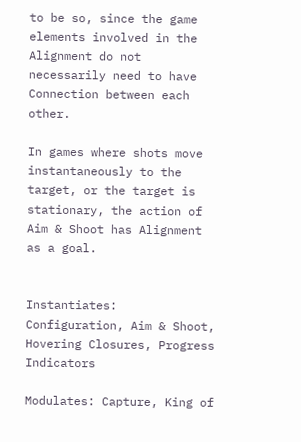to be so, since the game elements involved in the Alignment do not necessarily need to have Connection between each other.

In games where shots move instantaneously to the target, or the target is stationary, the action of Aim & Shoot has Alignment as a goal.


Instantiates: Configuration, Aim & Shoot, Hovering Closures, Progress Indicators

Modulates: Capture, King of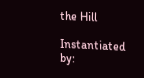the Hill

Instantiated by: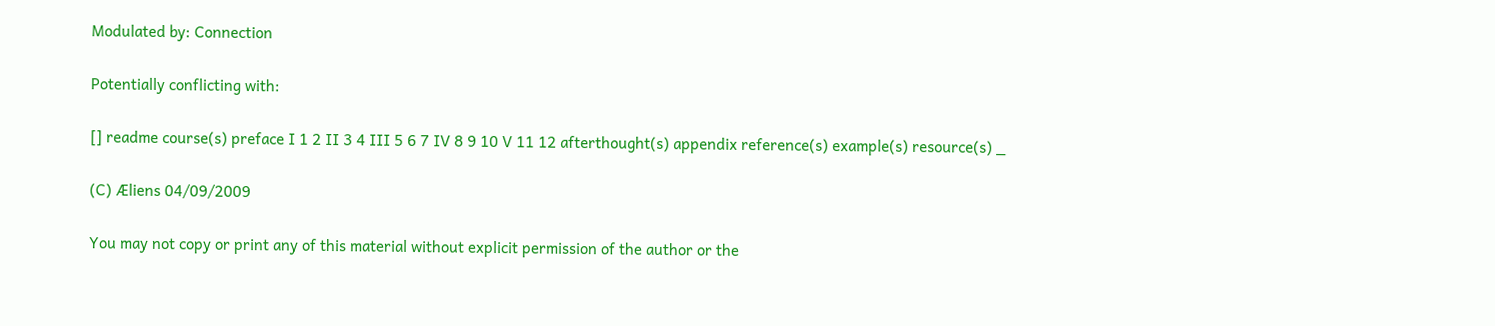Modulated by: Connection

Potentially conflicting with:

[] readme course(s) preface I 1 2 II 3 4 III 5 6 7 IV 8 9 10 V 11 12 afterthought(s) appendix reference(s) example(s) resource(s) _

(C) Æliens 04/09/2009

You may not copy or print any of this material without explicit permission of the author or the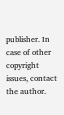publisher. In case of other copyright issues, contact the author.